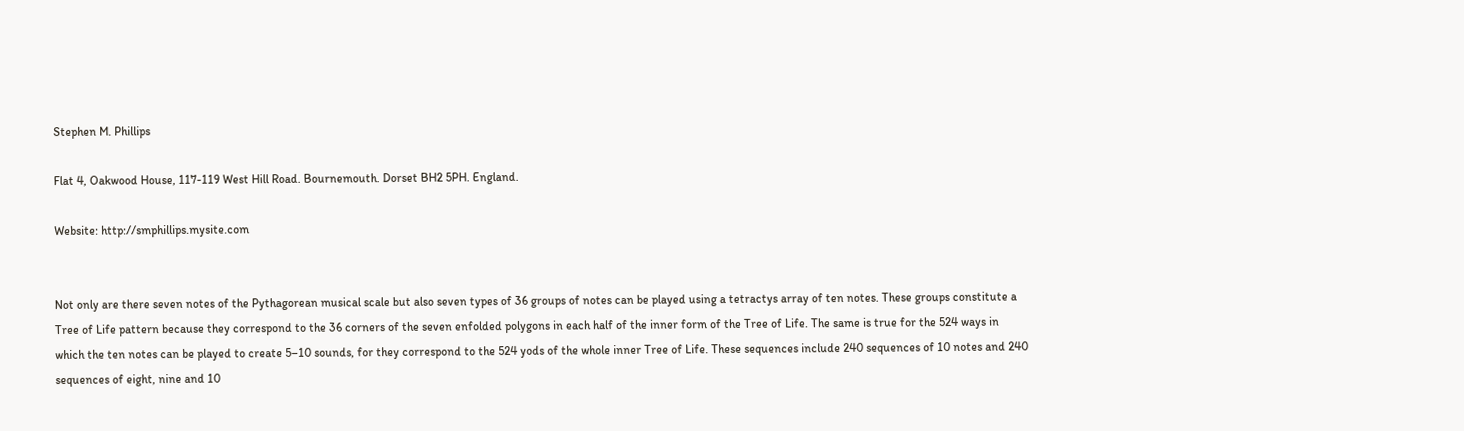Stephen M. Phillips

Flat 4, Oakwood House, 117-119 West Hill Road. Bournemouth. Dorset BH2 5PH. England.

Website: http://smphillips.mysite.com


Not only are there seven notes of the Pythagorean musical scale but also seven types of 36 groups of notes can be played using a tetractys array of ten notes. These groups constitute a Tree of Life pattern because they correspond to the 36 corners of the seven enfolded polygons in each half of the inner form of the Tree of Life. The same is true for the 524 ways in which the ten notes can be played to create 5–10 sounds, for they correspond to the 524 yods of the whole inner Tree of Life. These sequences include 240 sequences of 10 notes and 240 sequences of eight, nine and 10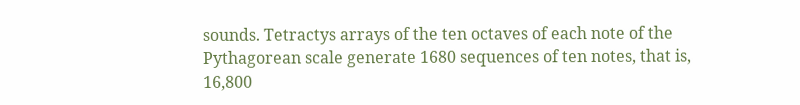sounds. Tetractys arrays of the ten octaves of each note of the Pythagorean scale generate 1680 sequences of ten notes, that is, 16,800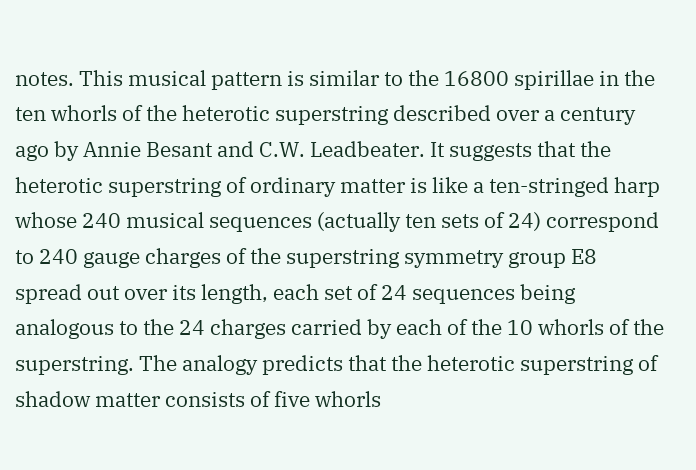notes. This musical pattern is similar to the 16800 spirillae in the ten whorls of the heterotic superstring described over a century ago by Annie Besant and C.W. Leadbeater. It suggests that the heterotic superstring of ordinary matter is like a ten-stringed harp whose 240 musical sequences (actually ten sets of 24) correspond to 240 gauge charges of the superstring symmetry group E8 spread out over its length, each set of 24 sequences being analogous to the 24 charges carried by each of the 10 whorls of the superstring. The analogy predicts that the heterotic superstring of shadow matter consists of five whorls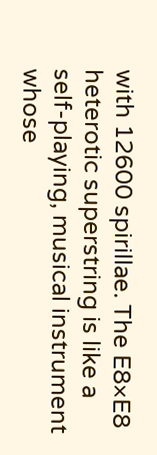with 12600 spirillae. The E8×E8 heterotic superstring is like a self-playing, musical instrument whose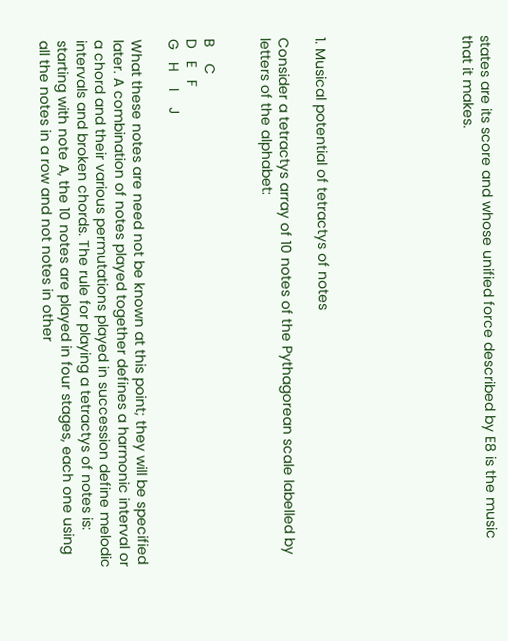states are its score and whose unified force described by E8 is the music that it makes.







1. Musical potential of tetractys of notes

Consider a tetractys array of 10 notes of the Pythagorean scale labelled by letters of the alphabet:


B    C
D   E   F
G   H    I    J

What these notes are need not be known at this point; they will be specified later. A combination of notes played together defines a harmonic interval or a chord and their various permutations played in succession define melodic intervals and broken chords. The rule for playing a tetractys of notes is: starting with note A, the 10 notes are played in four stages, each one using all the notes in a row and not notes in other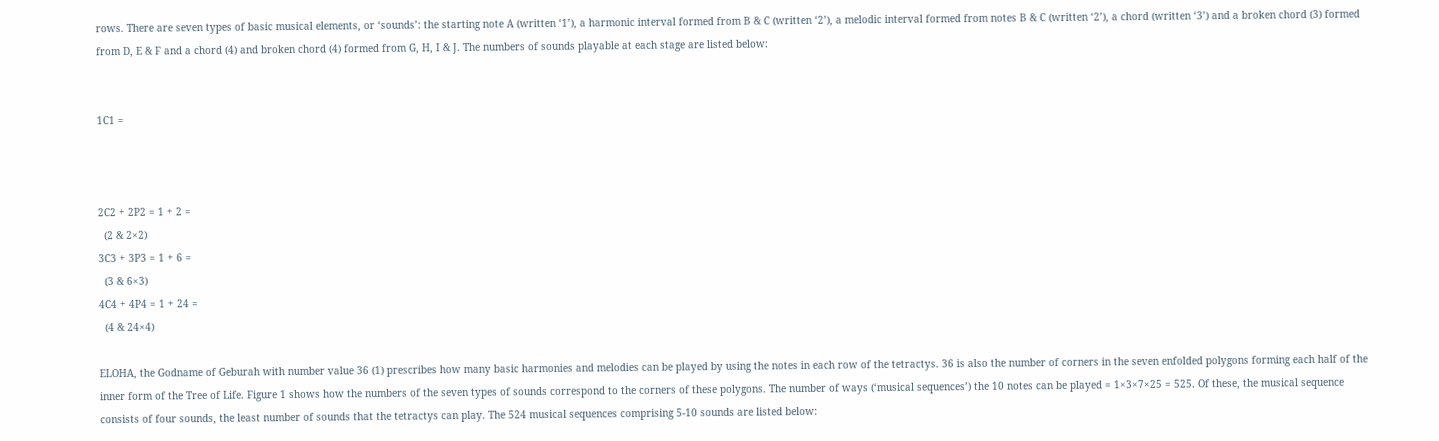rows. There are seven types of basic musical elements, or ‘sounds’: the starting note A (written ‘1’), a harmonic interval formed from B & C (written ‘2’), a melodic interval formed from notes B & C (written ‘2’), a chord (written ‘3’) and a broken chord (3) formed from D, E & F and a chord (4) and broken chord (4) formed from G, H, I & J. The numbers of sounds playable at each stage are listed below:


1C1 =



2C2 + 2P2 = 1 + 2 =
  (2 & 2×2)
3C3 + 3P3 = 1 + 6 =
  (3 & 6×3)
4C4 + 4P4 = 1 + 24 =
  (4 & 24×4)

ELOHA, the Godname of Geburah with number value 36 (1) prescribes how many basic harmonies and melodies can be played by using the notes in each row of the tetractys. 36 is also the number of corners in the seven enfolded polygons forming each half of the inner form of the Tree of Life. Figure 1 shows how the numbers of the seven types of sounds correspond to the corners of these polygons. The number of ways (‘musical sequences’) the 10 notes can be played = 1×3×7×25 = 525. Of these, the musical sequence consists of four sounds, the least number of sounds that the tetractys can play. The 524 musical sequences comprising 5-10 sounds are listed below: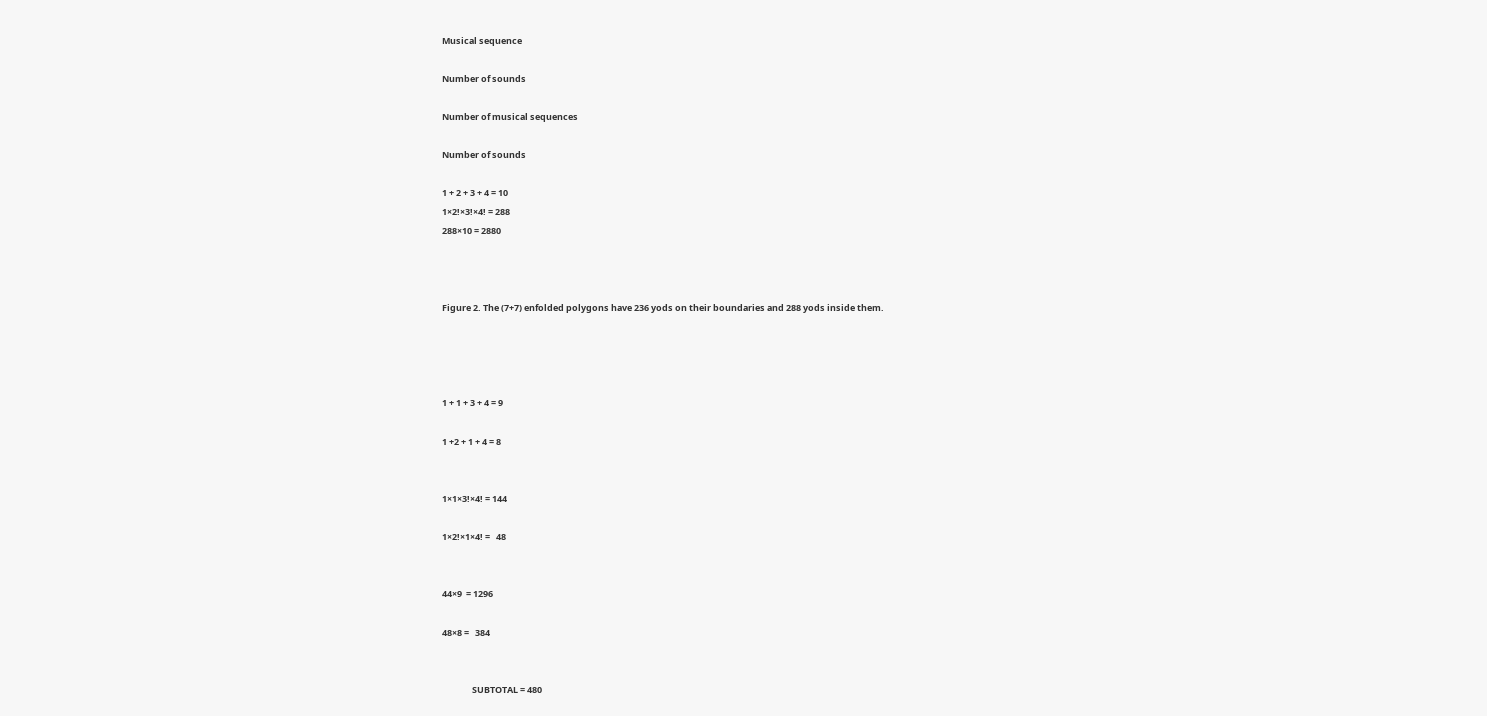Musical sequence

Number of sounds

Number of musical sequences

Number of sounds

1 + 2 + 3 + 4 = 10
1×2!×3!×4! = 288
288×10 = 2880



Figure 2. The (7+7) enfolded polygons have 236 yods on their boundaries and 288 yods inside them.




1 + 1 + 3 + 4 = 9

1 +2 + 1 + 4 = 8


1×1×3!×4! = 144

1×2!×1×4! =   48


44×9  = 1296

48×8 =   384


               SUBTOTAL = 480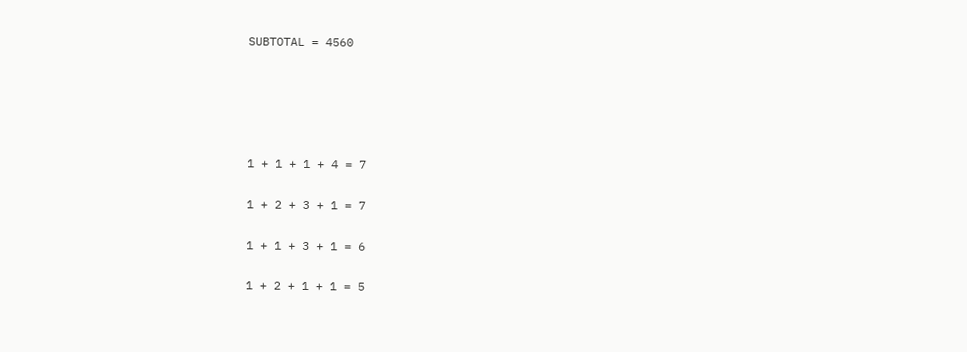SUBTOTAL = 4560





1 + 1 + 1 + 4 = 7

1 + 2 + 3 + 1 = 7

1 + 1 + 3 + 1 = 6

1 + 2 + 1 + 1 = 5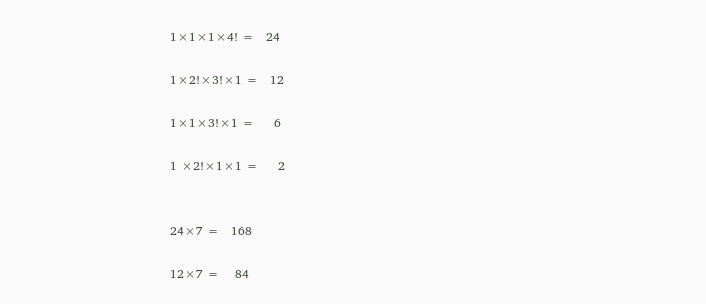1×1×1×4! =   24

1×2!×3!×1 =   12

1×1×3!×1 =     6

1 ×2!×1×1 =     2


24×7 =   168

12×7 =    84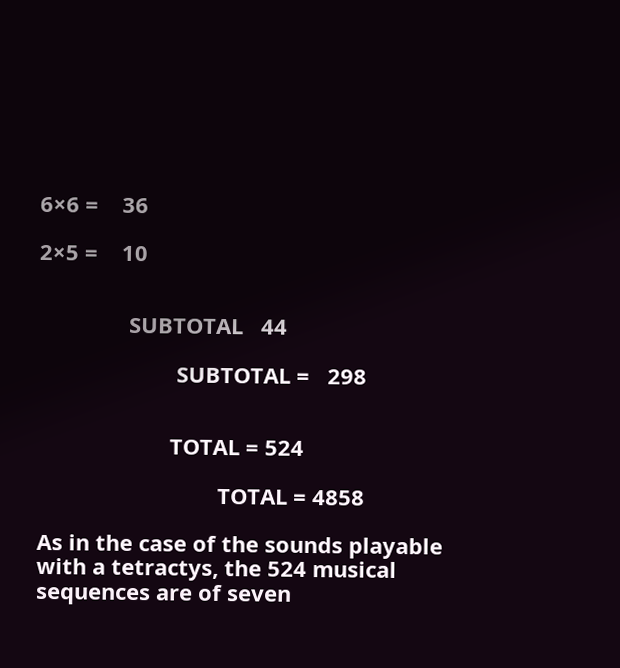6×6 =    36

2×5 =    10


               SUBTOTAL   44

                       SUBTOTAL =   298


                      TOTAL = 524

                              TOTAL = 4858

As in the case of the sounds playable with a tetractys, the 524 musical sequences are of seven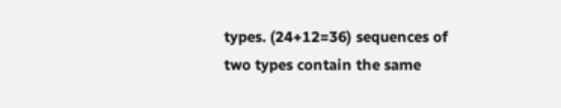types. (24+12=36) sequences of two types contain the same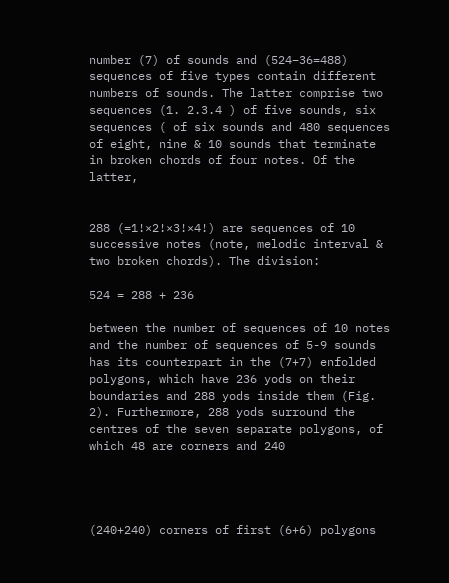number (7) of sounds and (524–36=488) sequences of five types contain different numbers of sounds. The latter comprise two sequences (1. 2.3.4 ) of five sounds, six sequences ( of six sounds and 480 sequences of eight, nine & 10 sounds that terminate in broken chords of four notes. Of the latter,


288 (=1!×2!×3!×4!) are sequences of 10 successive notes (note, melodic interval & two broken chords). The division:

524 = 288 + 236

between the number of sequences of 10 notes and the number of sequences of 5-9 sounds has its counterpart in the (7+7) enfolded polygons, which have 236 yods on their boundaries and 288 yods inside them (Fig. 2). Furthermore, 288 yods surround the centres of the seven separate polygons, of which 48 are corners and 240




(240+240) corners of first (6+6) polygons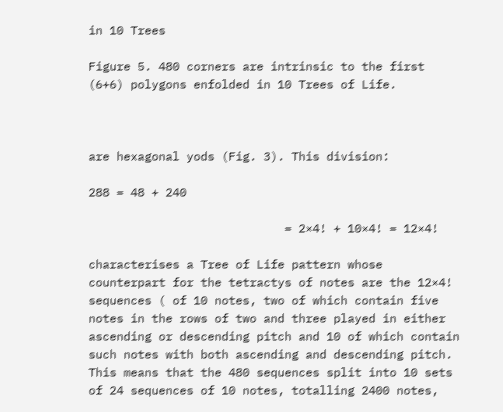in 10 Trees

Figure 5. 480 corners are intrinsic to the first (6+6) polygons enfolded in 10 Trees of Life.



are hexagonal yods (Fig. 3). This division:

288 = 48 + 240

                            = 2×4! + 10×4! = 12×4!

characterises a Tree of Life pattern whose counterpart for the tetractys of notes are the 12×4! sequences ( of 10 notes, two of which contain five notes in the rows of two and three played in either ascending or descending pitch and 10 of which contain such notes with both ascending and descending pitch. This means that the 480 sequences split into 10 sets of 24 sequences of 10 notes, totalling 2400 notes,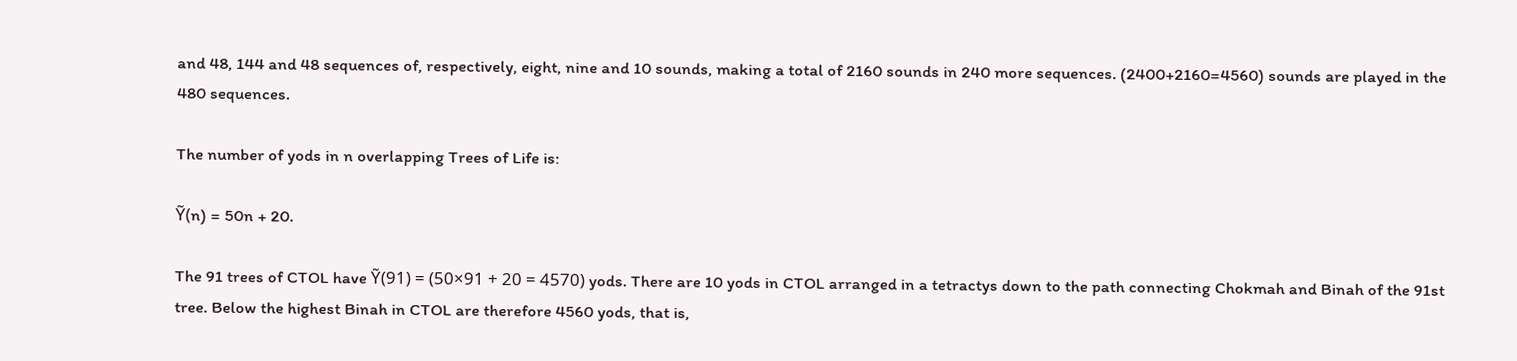and 48, 144 and 48 sequences of, respectively, eight, nine and 10 sounds, making a total of 2160 sounds in 240 more sequences. (2400+2160=4560) sounds are played in the 480 sequences.

The number of yods in n overlapping Trees of Life is:

Ỹ(n) = 50n + 20.

The 91 trees of CTOL have Ỹ(91) = (50×91 + 20 = 4570) yods. There are 10 yods in CTOL arranged in a tetractys down to the path connecting Chokmah and Binah of the 91st tree. Below the highest Binah in CTOL are therefore 4560 yods, that is,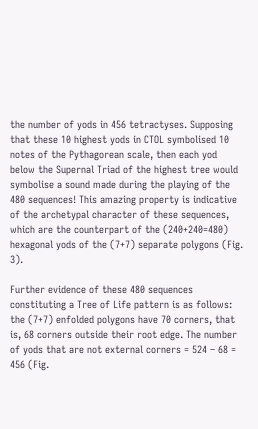the number of yods in 456 tetractyses. Supposing that these 10 highest yods in CTOL symbolised 10 notes of the Pythagorean scale, then each yod below the Supernal Triad of the highest tree would symbolise a sound made during the playing of the 480 sequences! This amazing property is indicative of the archetypal character of these sequences, which are the counterpart of the (240+240=480) hexagonal yods of the (7+7) separate polygons (Fig. 3).

Further evidence of these 480 sequences constituting a Tree of Life pattern is as follows: the (7+7) enfolded polygons have 70 corners, that is, 68 corners outside their root edge. The number of yods that are not external corners = 524 – 68 = 456 (Fig.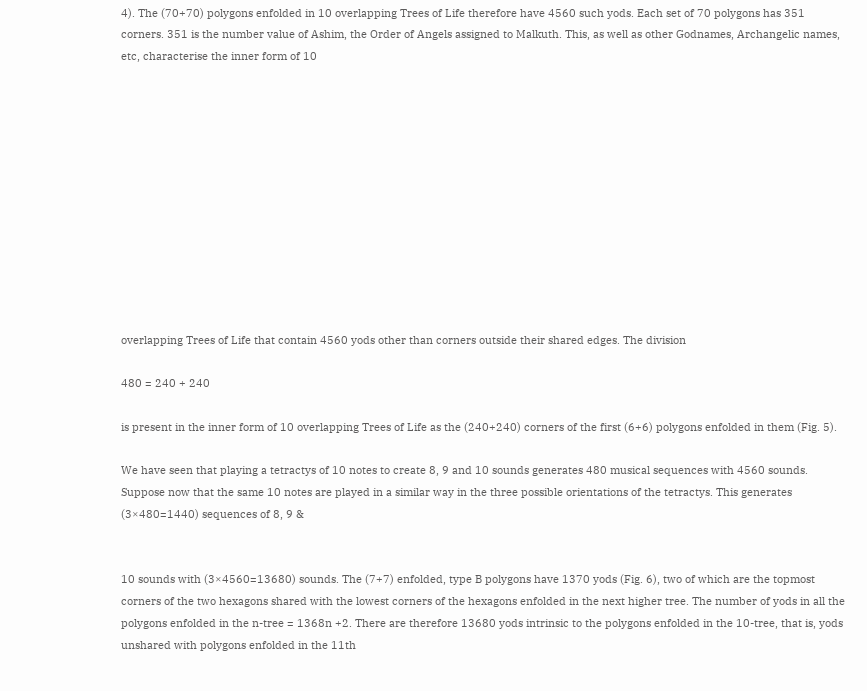4). The (70+70) polygons enfolded in 10 overlapping Trees of Life therefore have 4560 such yods. Each set of 70 polygons has 351 corners. 351 is the number value of Ashim, the Order of Angels assigned to Malkuth. This, as well as other Godnames, Archangelic names, etc, characterise the inner form of 10












overlapping Trees of Life that contain 4560 yods other than corners outside their shared edges. The division

480 = 240 + 240

is present in the inner form of 10 overlapping Trees of Life as the (240+240) corners of the first (6+6) polygons enfolded in them (Fig. 5).

We have seen that playing a tetractys of 10 notes to create 8, 9 and 10 sounds generates 480 musical sequences with 4560 sounds. Suppose now that the same 10 notes are played in a similar way in the three possible orientations of the tetractys. This generates (3×480=1440) sequences of 8, 9 &


10 sounds with (3×4560=13680) sounds. The (7+7) enfolded, type B polygons have 1370 yods (Fig. 6), two of which are the topmost corners of the two hexagons shared with the lowest corners of the hexagons enfolded in the next higher tree. The number of yods in all the polygons enfolded in the n-tree = 1368n +2. There are therefore 13680 yods intrinsic to the polygons enfolded in the 10-tree, that is, yods unshared with polygons enfolded in the 11th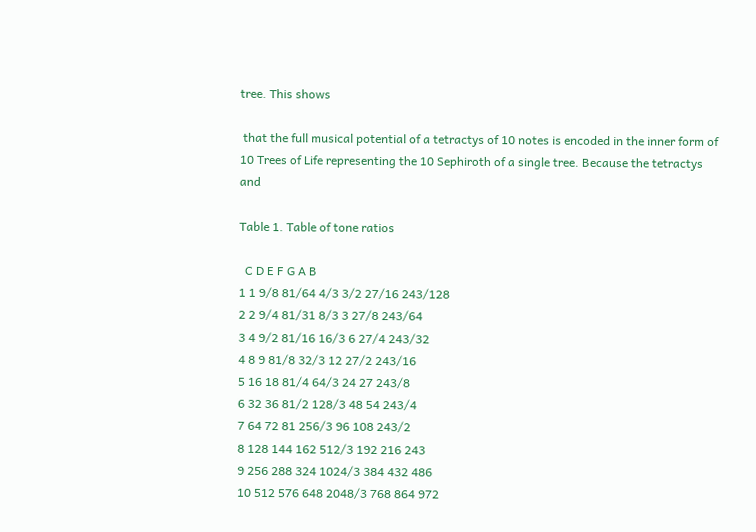tree. This shows

 that the full musical potential of a tetractys of 10 notes is encoded in the inner form of 10 Trees of Life representing the 10 Sephiroth of a single tree. Because the tetractys and

Table 1. Table of tone ratios

  C D E F G A B
1 1 9/8 81/64 4/3 3/2 27/16 243/128
2 2 9/4 81/31 8/3 3 27/8 243/64
3 4 9/2 81/16 16/3 6 27/4 243/32
4 8 9 81/8 32/3 12 27/2 243/16
5 16 18 81/4 64/3 24 27 243/8
6 32 36 81/2 128/3 48 54 243/4
7 64 72 81 256/3 96 108 243/2
8 128 144 162 512/3 192 216 243
9 256 288 324 1024/3 384 432 486
10 512 576 648 2048/3 768 864 972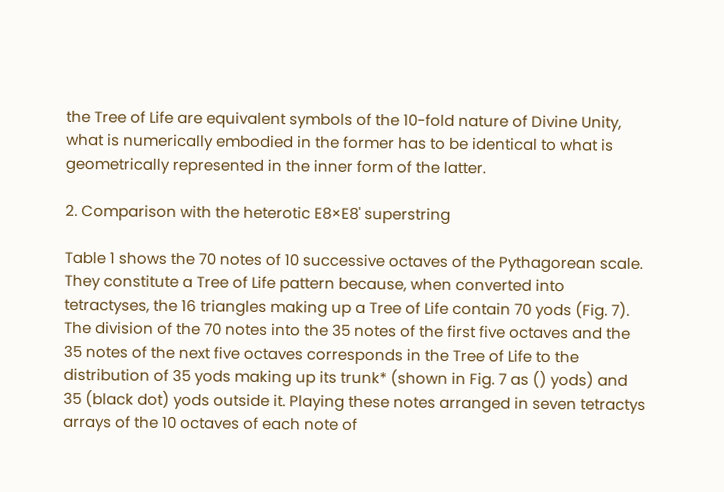the Tree of Life are equivalent symbols of the 10-fold nature of Divine Unity, what is numerically embodied in the former has to be identical to what is geometrically represented in the inner form of the latter.

2. Comparison with the heterotic E8×E8' superstring

Table 1 shows the 70 notes of 10 successive octaves of the Pythagorean scale. They constitute a Tree of Life pattern because, when converted into tetractyses, the 16 triangles making up a Tree of Life contain 70 yods (Fig. 7). The division of the 70 notes into the 35 notes of the first five octaves and the 35 notes of the next five octaves corresponds in the Tree of Life to the distribution of 35 yods making up its trunk* (shown in Fig. 7 as () yods) and 35 (black dot) yods outside it. Playing these notes arranged in seven tetractys arrays of the 10 octaves of each note of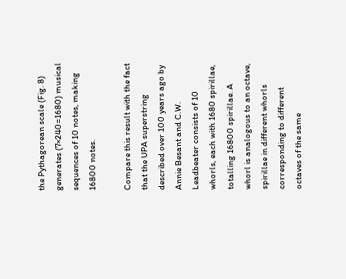the Pythagorean scale (Fig. 8) generates (7×240=1680) musical sequences of 10 notes, making 16800 notes.

Compare this result with the fact that the UPA superstring described over 100 years ago by Annie Besant and C.W. Leadbeater consists of 10 whorls, each with 1680 spirillae, totalling 16800 spirillae. A whorl is analogous to an octave, spirillae in different whorls corresponding to different octaves of the same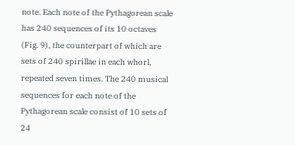note. Each note of the Pythagorean scale has 240 sequences of its 10 octaves (Fig. 9), the counterpart of which are sets of 240 spirillae in each whorl, repeated seven times. The 240 musical sequences for each note of the Pythagorean scale consist of 10 sets of 24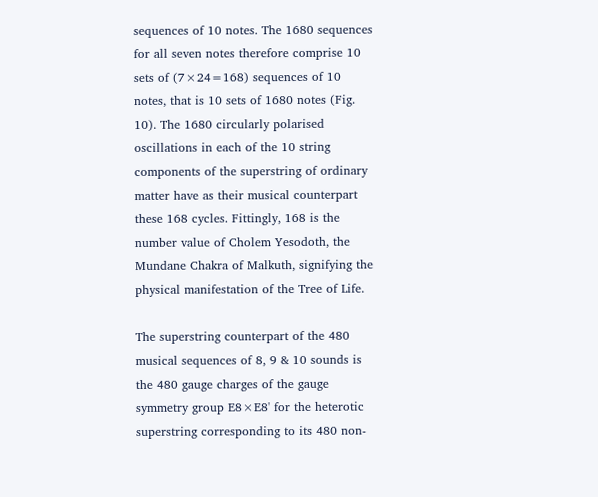sequences of 10 notes. The 1680 sequences for all seven notes therefore comprise 10 sets of (7×24=168) sequences of 10 notes, that is 10 sets of 1680 notes (Fig. 10). The 1680 circularly polarised oscillations in each of the 10 string components of the superstring of ordinary matter have as their musical counterpart these 168 cycles. Fittingly, 168 is the number value of Cholem Yesodoth, the Mundane Chakra of Malkuth, signifying the physical manifestation of the Tree of Life.

The superstring counterpart of the 480 musical sequences of 8, 9 & 10 sounds is the 480 gauge charges of the gauge symmetry group E8×E8' for the heterotic superstring corresponding to its 480 non-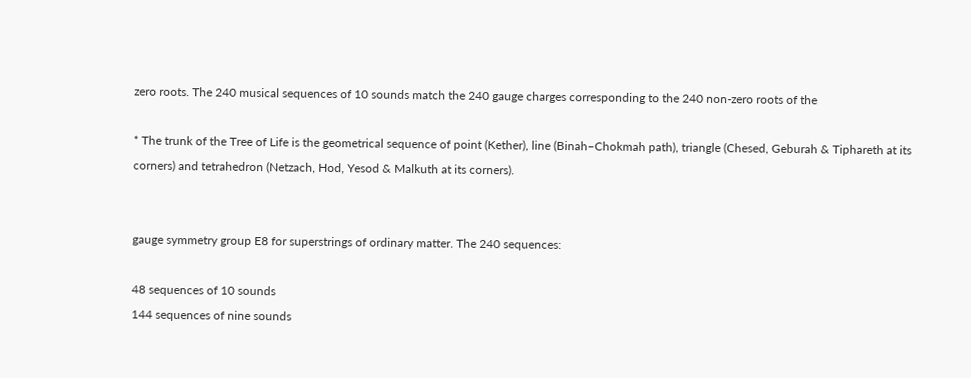zero roots. The 240 musical sequences of 10 sounds match the 240 gauge charges corresponding to the 240 non-zero roots of the

* The trunk of the Tree of Life is the geometrical sequence of point (Kether), line (Binah–Chokmah path), triangle (Chesed, Geburah & Tiphareth at its corners) and tetrahedron (Netzach, Hod, Yesod & Malkuth at its corners).


gauge symmetry group E8 for superstrings of ordinary matter. The 240 sequences:

48 sequences of 10 sounds
144 sequences of nine sounds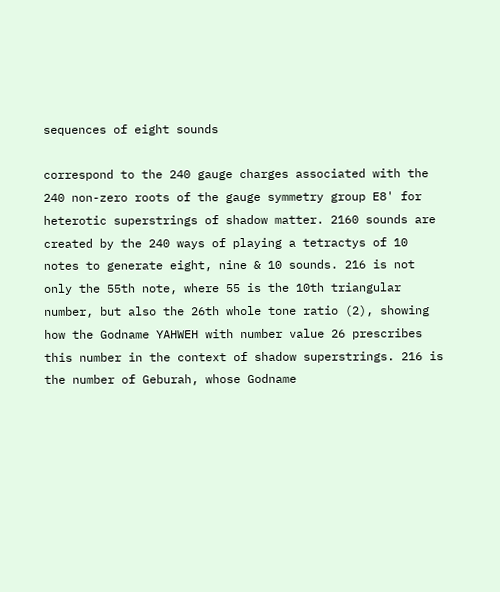sequences of eight sounds

correspond to the 240 gauge charges associated with the 240 non-zero roots of the gauge symmetry group E8' for heterotic superstrings of shadow matter. 2160 sounds are created by the 240 ways of playing a tetractys of 10 notes to generate eight, nine & 10 sounds. 216 is not only the 55th note, where 55 is the 10th triangular number, but also the 26th whole tone ratio (2), showing how the Godname YAHWEH with number value 26 prescribes this number in the context of shadow superstrings. 216 is the number of Geburah, whose Godname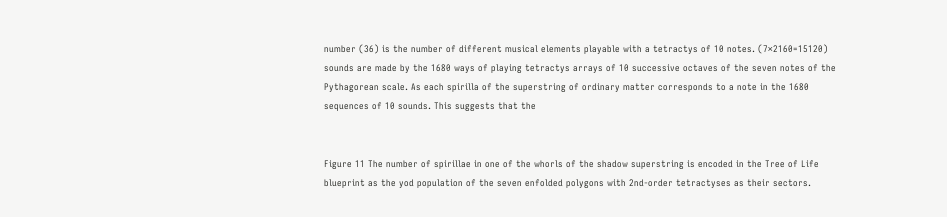number (36) is the number of different musical elements playable with a tetractys of 10 notes. (7×2160=15120) sounds are made by the 1680 ways of playing tetractys arrays of 10 successive octaves of the seven notes of the Pythagorean scale. As each spirilla of the superstring of ordinary matter corresponds to a note in the 1680 sequences of 10 sounds. This suggests that the


Figure 11 The number of spirillae in one of the whorls of the shadow superstring is encoded in the Tree of Life blueprint as the yod population of the seven enfolded polygons with 2nd-order tetractyses as their sectors.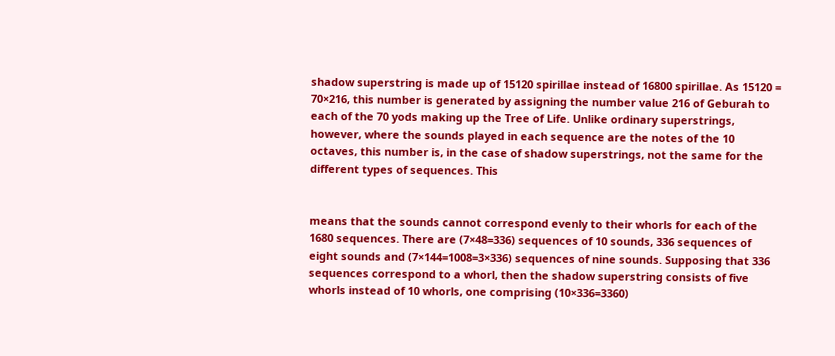shadow superstring is made up of 15120 spirillae instead of 16800 spirillae. As 15120 = 70×216, this number is generated by assigning the number value 216 of Geburah to each of the 70 yods making up the Tree of Life. Unlike ordinary superstrings, however, where the sounds played in each sequence are the notes of the 10 octaves, this number is, in the case of shadow superstrings, not the same for the different types of sequences. This


means that the sounds cannot correspond evenly to their whorls for each of the 1680 sequences. There are (7×48=336) sequences of 10 sounds, 336 sequences of eight sounds and (7×144=1008=3×336) sequences of nine sounds. Supposing that 336 sequences correspond to a whorl, then the shadow superstring consists of five whorls instead of 10 whorls, one comprising (10×336=3360)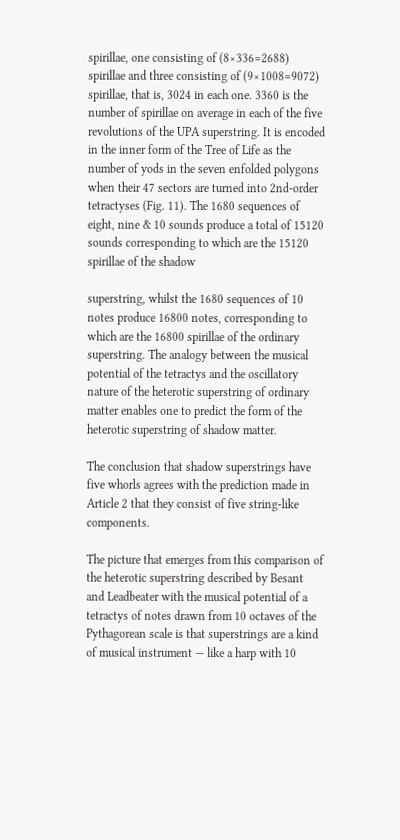spirillae, one consisting of (8×336=2688) spirillae and three consisting of (9×1008=9072) spirillae, that is, 3024 in each one. 3360 is the number of spirillae on average in each of the five revolutions of the UPA superstring. It is encoded in the inner form of the Tree of Life as the number of yods in the seven enfolded polygons when their 47 sectors are turned into 2nd-order tetractyses (Fig. 11). The 1680 sequences of eight, nine & 10 sounds produce a total of 15120 sounds corresponding to which are the 15120 spirillae of the shadow

superstring, whilst the 1680 sequences of 10 notes produce 16800 notes, corresponding to which are the 16800 spirillae of the ordinary superstring. The analogy between the musical potential of the tetractys and the oscillatory nature of the heterotic superstring of ordinary matter enables one to predict the form of the heterotic superstring of shadow matter.

The conclusion that shadow superstrings have five whorls agrees with the prediction made in Article 2 that they consist of five string-like components.

The picture that emerges from this comparison of the heterotic superstring described by Besant and Leadbeater with the musical potential of a tetractys of notes drawn from 10 octaves of the Pythagorean scale is that superstrings are a kind of musical instrument — like a harp with 10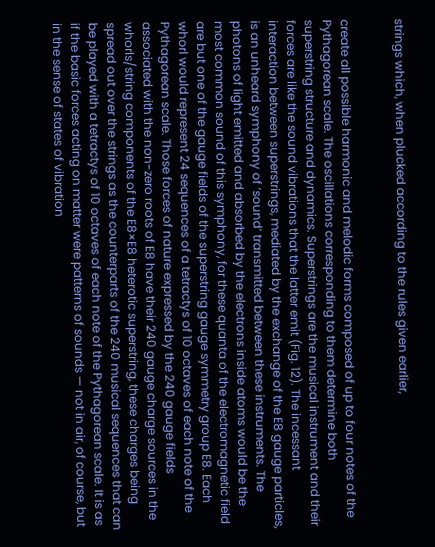strings which, when plucked according to the rules given earlier,


create all possible harmonic and melodic forms composed of up to four notes of the Pythagorean scale. The oscillations corresponding to them determine both superstring structure and dynamics. Superstrings are the musical instrument and their forces are like the sound vibrations that the latter emit (Fig. 12). The incessant interaction between superstrings, mediated by the exchange of the E8 gauge particles, is an unheard symphony of ‘sound’ transmitted between these instruments. The photons of light emitted and absorbed by the electrons inside atoms would be the most common sound of this symphony, for these quanta of the electromagnetic field are but one of the gauge fields of the superstring gauge symmetry group E8. Each whorl would represent 24 sequences of a tetractys of 10 octaves of each note of the Pythagorean scale. Those forces of nature expressed by the 240 gauge fields associated with the non-zero roots of E8 have their 240 gauge charge sources in the whorls/string components of the E8×E8 heterotic superstring, these charges being spread out over the strings as the counterparts of the 240 musical sequences that can be played with a tetractys of 10 octaves of each note of the Pythagorean scale. It is as if the basic forces acting on matter were patterns of sounds — not in air, of course, but in the sense of states of vibration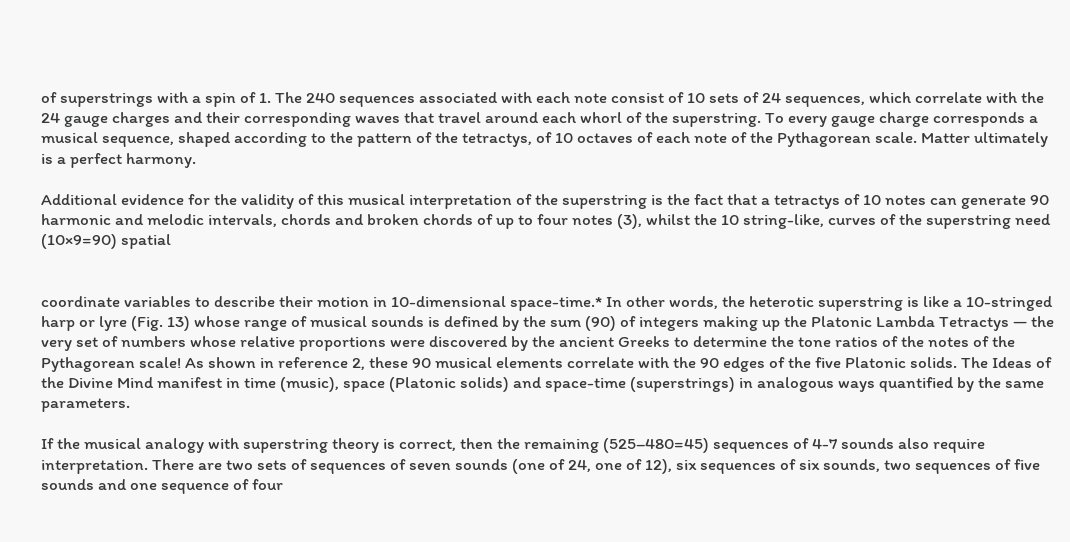of superstrings with a spin of 1. The 240 sequences associated with each note consist of 10 sets of 24 sequences, which correlate with the 24 gauge charges and their corresponding waves that travel around each whorl of the superstring. To every gauge charge corresponds a musical sequence, shaped according to the pattern of the tetractys, of 10 octaves of each note of the Pythagorean scale. Matter ultimately is a perfect harmony.

Additional evidence for the validity of this musical interpretation of the superstring is the fact that a tetractys of 10 notes can generate 90 harmonic and melodic intervals, chords and broken chords of up to four notes (3), whilst the 10 string-like, curves of the superstring need (10×9=90) spatial


coordinate variables to describe their motion in 10-dimensional space-time.* In other words, the heterotic superstring is like a 10-stringed harp or lyre (Fig. 13) whose range of musical sounds is defined by the sum (90) of integers making up the Platonic Lambda Tetractys — the very set of numbers whose relative proportions were discovered by the ancient Greeks to determine the tone ratios of the notes of the Pythagorean scale! As shown in reference 2, these 90 musical elements correlate with the 90 edges of the five Platonic solids. The Ideas of the Divine Mind manifest in time (music), space (Platonic solids) and space-time (superstrings) in analogous ways quantified by the same parameters.

If the musical analogy with superstring theory is correct, then the remaining (525–480=45) sequences of 4-7 sounds also require interpretation. There are two sets of sequences of seven sounds (one of 24, one of 12), six sequences of six sounds, two sequences of five sounds and one sequence of four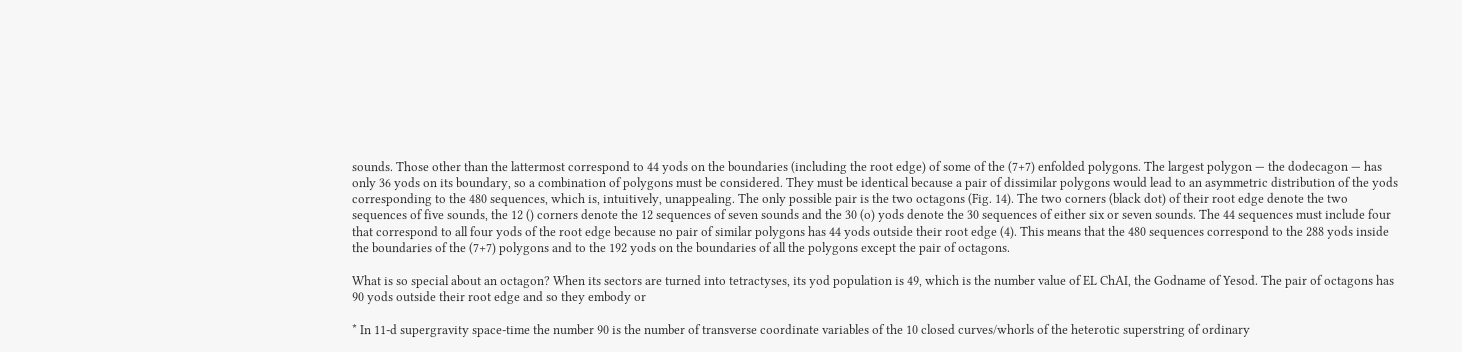sounds. Those other than the lattermost correspond to 44 yods on the boundaries (including the root edge) of some of the (7+7) enfolded polygons. The largest polygon — the dodecagon — has only 36 yods on its boundary, so a combination of polygons must be considered. They must be identical because a pair of dissimilar polygons would lead to an asymmetric distribution of the yods corresponding to the 480 sequences, which is, intuitively, unappealing. The only possible pair is the two octagons (Fig. 14). The two corners (black dot) of their root edge denote the two sequences of five sounds, the 12 () corners denote the 12 sequences of seven sounds and the 30 (o) yods denote the 30 sequences of either six or seven sounds. The 44 sequences must include four that correspond to all four yods of the root edge because no pair of similar polygons has 44 yods outside their root edge (4). This means that the 480 sequences correspond to the 288 yods inside the boundaries of the (7+7) polygons and to the 192 yods on the boundaries of all the polygons except the pair of octagons.

What is so special about an octagon? When its sectors are turned into tetractyses, its yod population is 49, which is the number value of EL ChAI, the Godname of Yesod. The pair of octagons has 90 yods outside their root edge and so they embody or

* In 11-d supergravity space-time the number 90 is the number of transverse coordinate variables of the 10 closed curves/whorls of the heterotic superstring of ordinary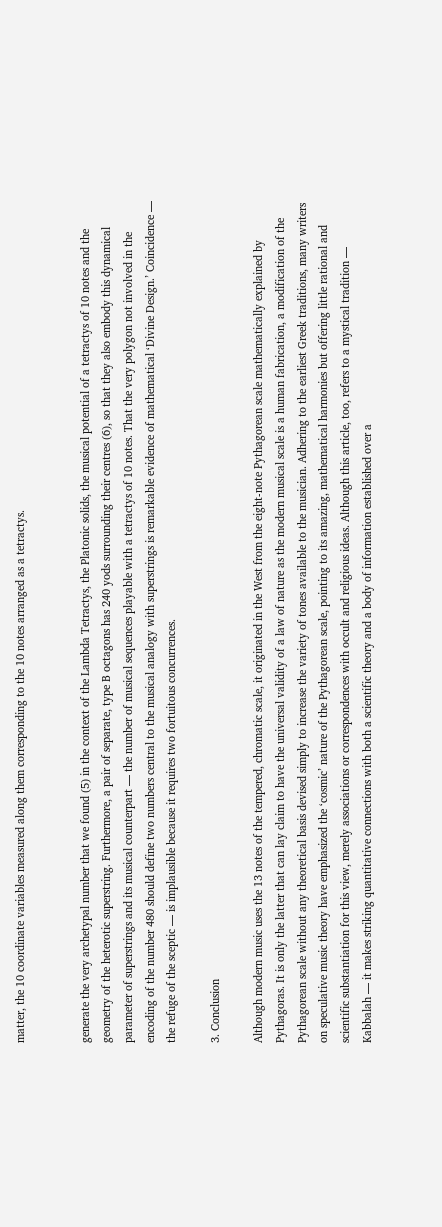matter, the 10 coordinate variables measured along them corresponding to the 10 notes arranged as a tetractys.


generate the very archetypal number that we found (5) in the context of the Lambda Tetractys, the Platonic solids, the musical potential of a tetractys of 10 notes and the geometry of the heterotic superstring. Furthermore, a pair of separate, type B octagons has 240 yods surrounding their centres (6), so that they also embody this dynamical parameter of superstrings and its musical counterpart — the number of musical sequences playable with a tetractys of 10 notes. That the very polygon not involved in the encoding of the number 480 should define two numbers central to the musical analogy with superstrings is remarkable evidence of mathematical ‘Divine Design.’ Coincidence — the refuge of the sceptic — is implausible because it requires two fortuitous concurrences.

3. Conclusion

Although modern music uses the 13 notes of the tempered, chromatic scale, it originated in the West from the eight-note Pythagorean scale mathematically explained by Pythagoras. It is only the latter that can lay claim to have the universal validity of a law of nature as the modern musical scale is a human fabrication, a modification of the Pythagorean scale without any theoretical basis devised simply to increase the variety of tones available to the musician. Adhering to the earliest Greek traditions, many writers on speculative music theory have emphasized the ‘cosmic’ nature of the Pythagorean scale, pointing to its amazing, mathematical harmonies but offering little rational and scientific substantiation for this view, merely associations or correspondences with occult and religious ideas. Although this article, too, refers to a mystical tradition — Kabbalah — it makes striking quantitative connections with both a scientific theory and a body of information established over a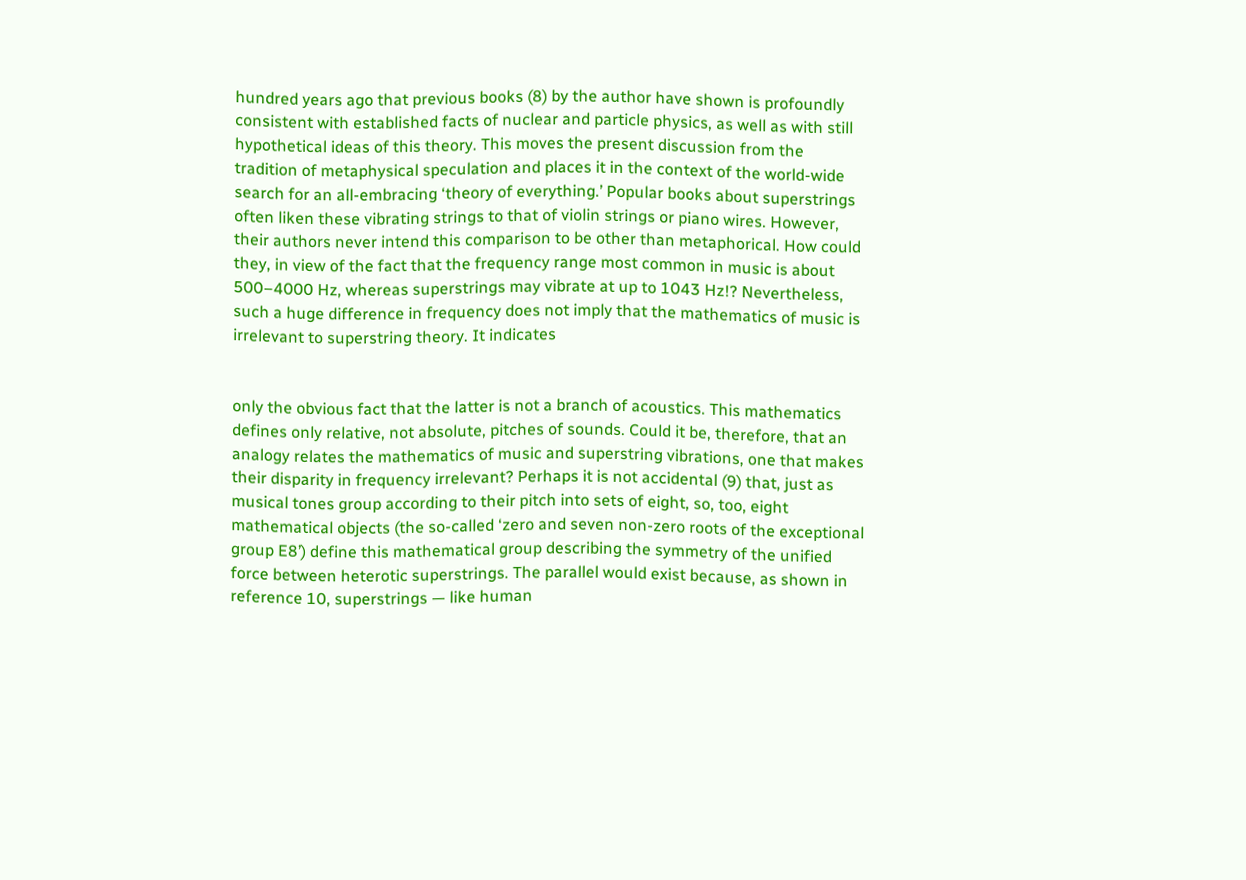hundred years ago that previous books (8) by the author have shown is profoundly consistent with established facts of nuclear and particle physics, as well as with still hypothetical ideas of this theory. This moves the present discussion from the tradition of metaphysical speculation and places it in the context of the world-wide search for an all-embracing ‘theory of everything.’ Popular books about superstrings often liken these vibrating strings to that of violin strings or piano wires. However, their authors never intend this comparison to be other than metaphorical. How could they, in view of the fact that the frequency range most common in music is about 500–4000 Hz, whereas superstrings may vibrate at up to 1043 Hz!? Nevertheless, such a huge difference in frequency does not imply that the mathematics of music is irrelevant to superstring theory. It indicates


only the obvious fact that the latter is not a branch of acoustics. This mathematics defines only relative, not absolute, pitches of sounds. Could it be, therefore, that an analogy relates the mathematics of music and superstring vibrations, one that makes their disparity in frequency irrelevant? Perhaps it is not accidental (9) that, just as musical tones group according to their pitch into sets of eight, so, too, eight mathematical objects (the so-called ‘zero and seven non-zero roots of the exceptional group E8’) define this mathematical group describing the symmetry of the unified force between heterotic superstrings. The parallel would exist because, as shown in reference 10, superstrings — like human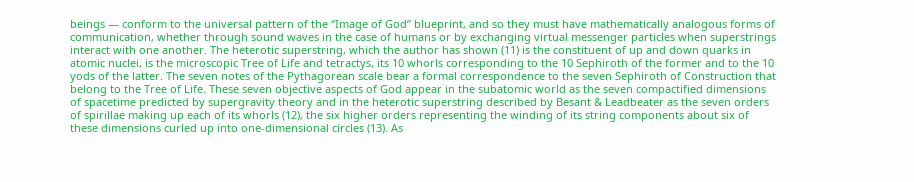beings — conform to the universal pattern of the “Image of God” blueprint, and so they must have mathematically analogous forms of communication, whether through sound waves in the case of humans or by exchanging virtual messenger particles when superstrings interact with one another. The heterotic superstring, which the author has shown (11) is the constituent of up and down quarks in atomic nuclei, is the microscopic Tree of Life and tetractys, its 10 whorls corresponding to the 10 Sephiroth of the former and to the 10 yods of the latter. The seven notes of the Pythagorean scale bear a formal correspondence to the seven Sephiroth of Construction that belong to the Tree of Life. These seven objective aspects of God appear in the subatomic world as the seven compactified dimensions of spacetime predicted by supergravity theory and in the heterotic superstring described by Besant & Leadbeater as the seven orders of spirillae making up each of its whorls (12), the six higher orders representing the winding of its string components about six of these dimensions curled up into one-dimensional circles (13). As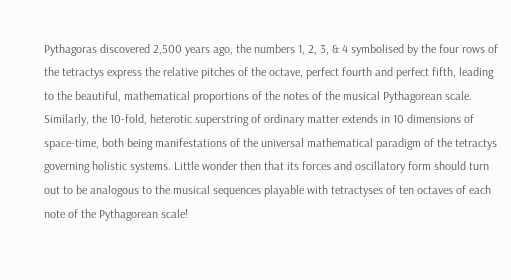Pythagoras discovered 2,500 years ago, the numbers 1, 2, 3, & 4 symbolised by the four rows of the tetractys express the relative pitches of the octave, perfect fourth and perfect fifth, leading to the beautiful, mathematical proportions of the notes of the musical Pythagorean scale. Similarly, the 10-fold, heterotic superstring of ordinary matter extends in 10 dimensions of space-time, both being manifestations of the universal mathematical paradigm of the tetractys governing holistic systems. Little wonder then that its forces and oscillatory form should turn out to be analogous to the musical sequences playable with tetractyses of ten octaves of each note of the Pythagorean scale!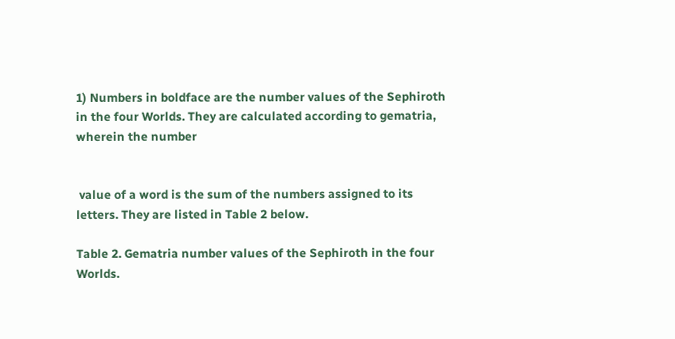1) Numbers in boldface are the number values of the Sephiroth in the four Worlds. They are calculated according to gematria, wherein the number


 value of a word is the sum of the numbers assigned to its letters. They are listed in Table 2 below.

Table 2. Gematria number values of the Sephiroth in the four Worlds.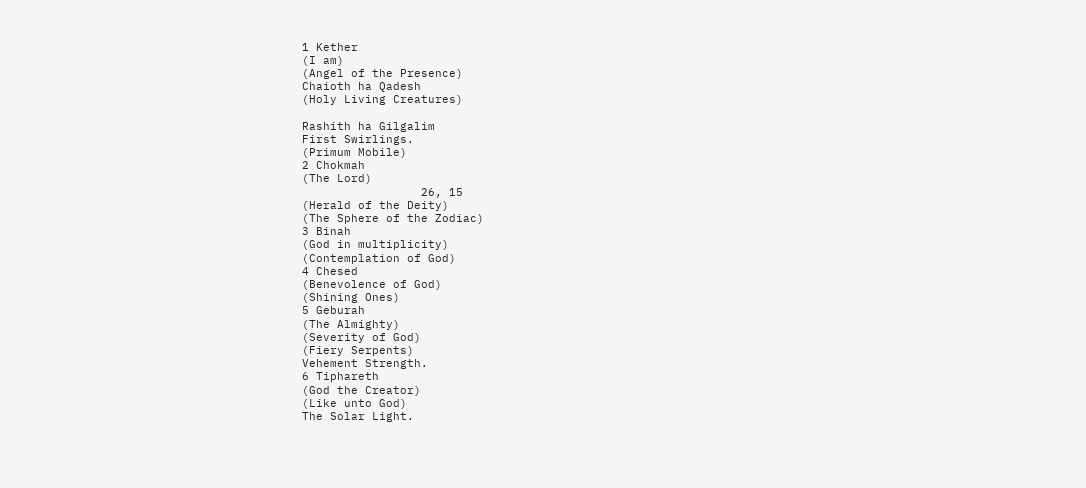1 Kether
(I am)
(Angel of the Presence)
Chaioth ha Qadesh
(Holy Living Creatures)

Rashith ha Gilgalim
First Swirlings.
(Primum Mobile)
2 Chokmah
(The Lord)
                 26, 15
(Herald of the Deity)
(The Sphere of the Zodiac)
3 Binah
(God in multiplicity)
(Contemplation of God)
4 Chesed
(Benevolence of God)
(Shining Ones)
5 Geburah
(The Almighty)
(Severity of God)
(Fiery Serpents)
Vehement Strength.
6 Tiphareth
(God the Creator)
(Like unto God)
The Solar Light.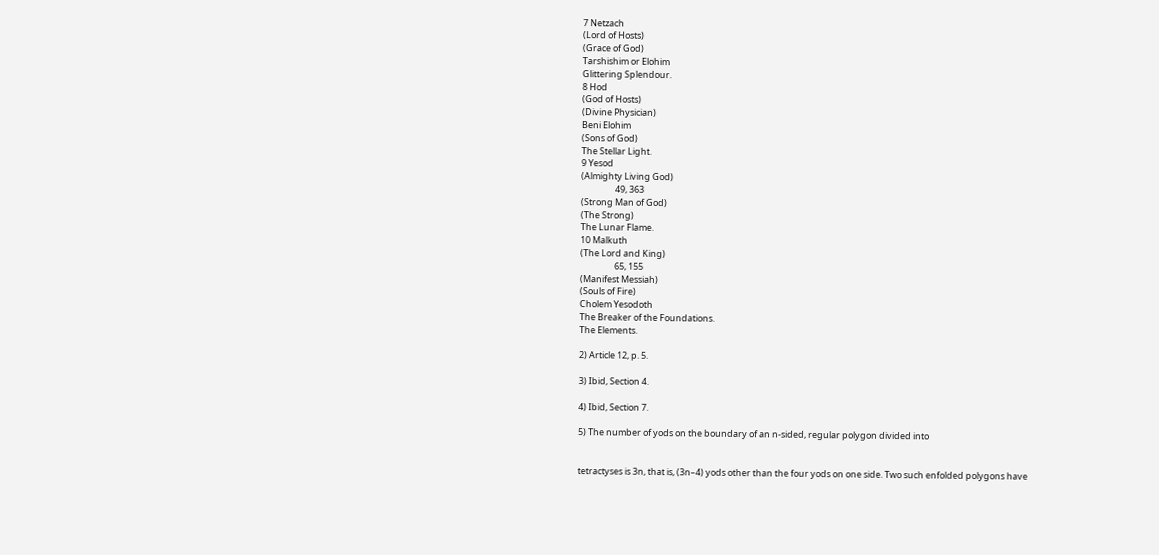7 Netzach
(Lord of Hosts)
(Grace of God)
Tarshishim or Elohim
Glittering Splendour.
8 Hod
(God of Hosts)
(Divine Physician)
Beni Elohim
(Sons of God)
The Stellar Light.
9 Yesod
(Almighty Living God)
                 49, 363
(Strong Man of God)
(The Strong)
The Lunar Flame.
10 Malkuth
(The Lord and King)
                 65, 155
(Manifest Messiah)
(Souls of Fire)
Cholem Yesodoth
The Breaker of the Foundations.
The Elements.

2) Article 12, p. 5.

3) Ibid, Section 4.

4) Ibid, Section 7.

5) The number of yods on the boundary of an n-sided, regular polygon divided into


tetractyses is 3n, that is, (3n–4) yods other than the four yods on one side. Two such enfolded polygons have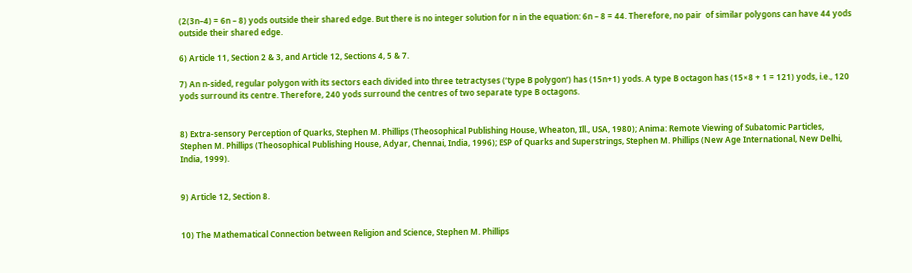(2(3n–4) = 6n – 8) yods outside their shared edge. But there is no integer solution for n in the equation: 6n – 8 = 44. Therefore, no pair  of similar polygons can have 44 yods outside their shared edge.

6) Article 11, Section 2 & 3, and Article 12, Sections 4, 5 & 7.

7) An n-sided, regular polygon with its sectors each divided into three tetractyses (‘type B polygon’) has (15n+1) yods. A type B octagon has (15×8 + 1 = 121) yods, i.e., 120 yods surround its centre. Therefore, 240 yods surround the centres of two separate type B octagons.


8) Extra-sensory Perception of Quarks, Stephen M. Phillips (Theosophical Publishing House, Wheaton, Ill., USA, 1980); Anima: Remote Viewing of Subatomic Particles, Stephen M. Phillips (Theosophical Publishing House, Adyar, Chennai, India, 1996); ESP of Quarks and Superstrings, Stephen M. Phillips (New Age International, New Delhi, India, 1999).


9) Article 12, Section 8.


10) The Mathematical Connection between Religion and Science, Stephen M. Phillips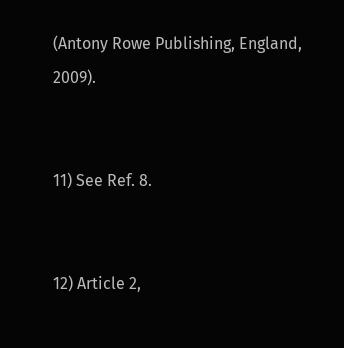(Antony Rowe Publishing, England, 2009).


11) See Ref. 8.


12) Article 2,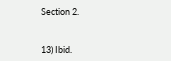Section 2.


13) Ibid.